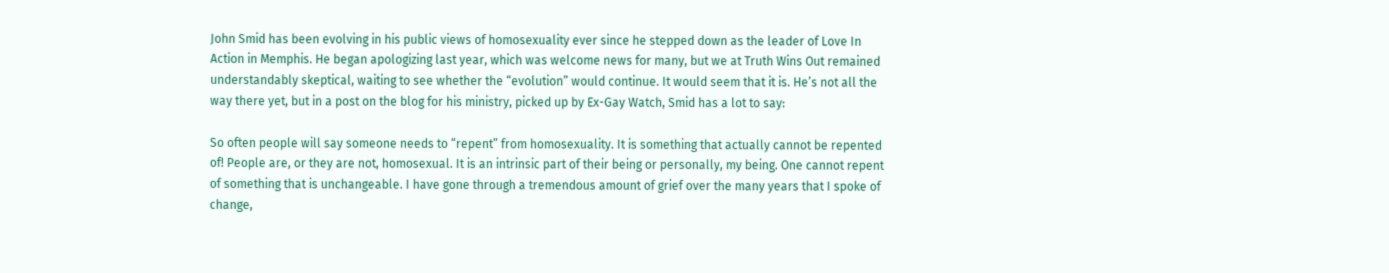John Smid has been evolving in his public views of homosexuality ever since he stepped down as the leader of Love In Action in Memphis. He began apologizing last year, which was welcome news for many, but we at Truth Wins Out remained understandably skeptical, waiting to see whether the “evolution” would continue. It would seem that it is. He’s not all the way there yet, but in a post on the blog for his ministry, picked up by Ex-Gay Watch, Smid has a lot to say:

So often people will say someone needs to “repent” from homosexuality. It is something that actually cannot be repented of! People are, or they are not, homosexual. It is an intrinsic part of their being or personally, my being. One cannot repent of something that is unchangeable. I have gone through a tremendous amount of grief over the many years that I spoke of change,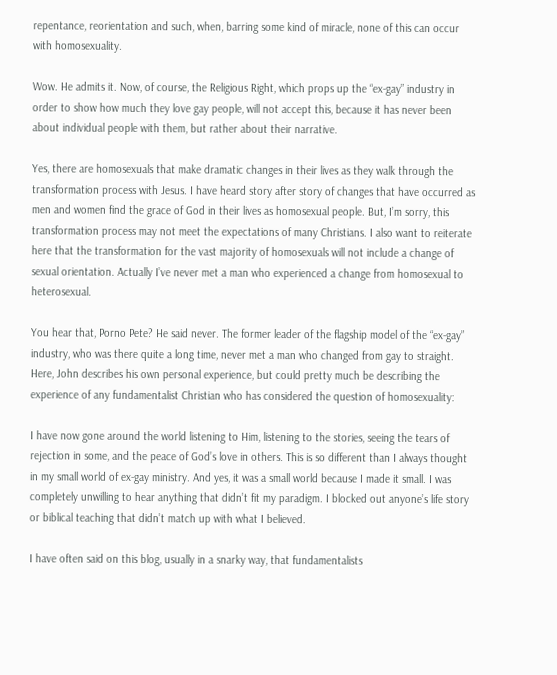repentance, reorientation and such, when, barring some kind of miracle, none of this can occur with homosexuality.

Wow. He admits it. Now, of course, the Religious Right, which props up the “ex-gay” industry in order to show how much they love gay people, will not accept this, because it has never been about individual people with them, but rather about their narrative.

Yes, there are homosexuals that make dramatic changes in their lives as they walk through the transformation process with Jesus. I have heard story after story of changes that have occurred as men and women find the grace of God in their lives as homosexual people. But, I’m sorry, this transformation process may not meet the expectations of many Christians. I also want to reiterate here that the transformation for the vast majority of homosexuals will not include a change of sexual orientation. Actually I’ve never met a man who experienced a change from homosexual to heterosexual.

You hear that, Porno Pete? He said never. The former leader of the flagship model of the “ex-gay” industry, who was there quite a long time, never met a man who changed from gay to straight. Here, John describes his own personal experience, but could pretty much be describing the experience of any fundamentalist Christian who has considered the question of homosexuality:

I have now gone around the world listening to Him, listening to the stories, seeing the tears of rejection in some, and the peace of God’s love in others. This is so different than I always thought in my small world of ex-gay ministry. And yes, it was a small world because I made it small. I was completely unwilling to hear anything that didn’t fit my paradigm. I blocked out anyone’s life story or biblical teaching that didn’t match up with what I believed.

I have often said on this blog, usually in a snarky way, that fundamentalists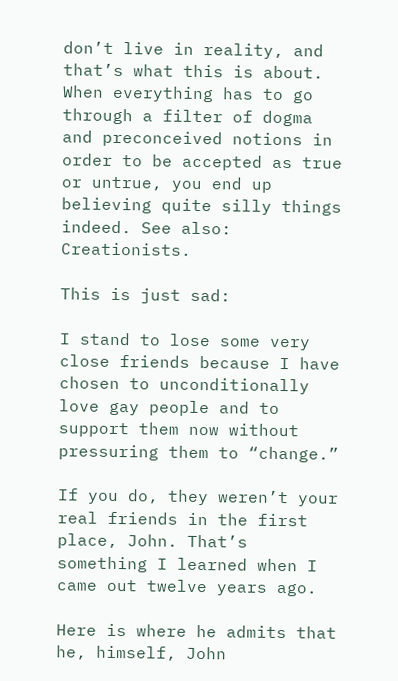don’t live in reality, and that’s what this is about. When everything has to go through a filter of dogma and preconceived notions in order to be accepted as true or untrue, you end up believing quite silly things indeed. See also: Creationists.

This is just sad:

I stand to lose some very close friends because I have chosen to unconditionally love gay people and to support them now without pressuring them to “change.”

If you do, they weren’t your real friends in the first place, John. That’s something I learned when I came out twelve years ago.

Here is where he admits that he, himself, John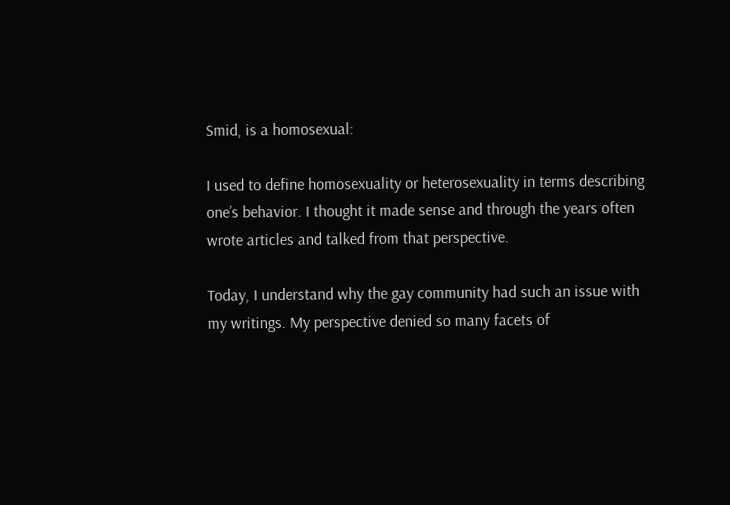Smid, is a homosexual:

I used to define homosexuality or heterosexuality in terms describing one’s behavior. I thought it made sense and through the years often wrote articles and talked from that perspective.

Today, I understand why the gay community had such an issue with my writings. My perspective denied so many facets of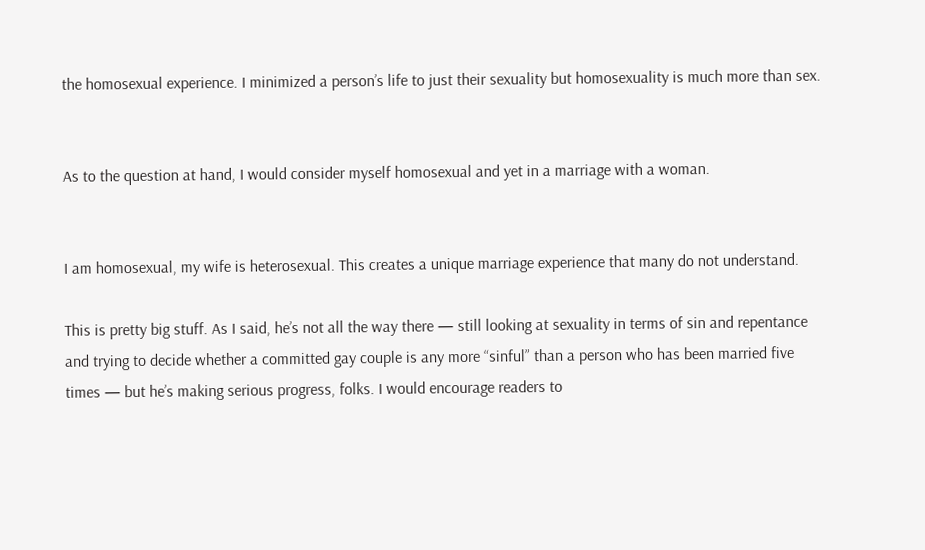the homosexual experience. I minimized a person’s life to just their sexuality but homosexuality is much more than sex.


As to the question at hand, I would consider myself homosexual and yet in a marriage with a woman.


I am homosexual, my wife is heterosexual. This creates a unique marriage experience that many do not understand.

This is pretty big stuff. As I said, he’s not all the way there — still looking at sexuality in terms of sin and repentance and trying to decide whether a committed gay couple is any more “sinful” than a person who has been married five times — but he’s making serious progress, folks. I would encourage readers to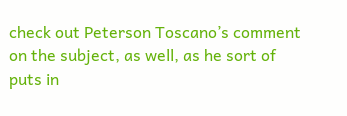check out Peterson Toscano’s comment on the subject, as well, as he sort of puts in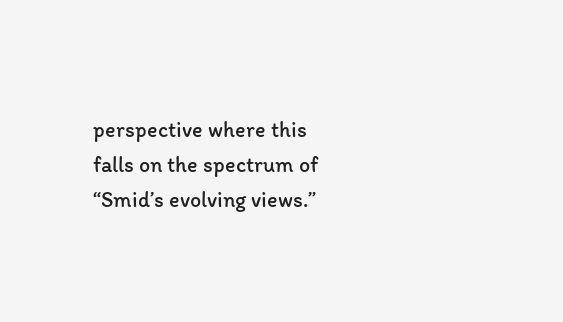perspective where this falls on the spectrum of “Smid’s evolving views.”